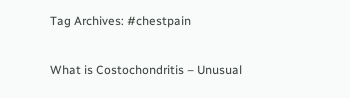Tag Archives: #chestpain

What is Costochondritis – Unusual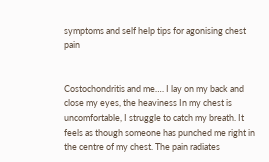symptoms and self help tips for agonising chest pain


Costochondritis and me…. I lay on my back and close my eyes, the heaviness In my chest is uncomfortable, I struggle to catch my breath. It feels as though someone has punched me right in the centre of my chest. The pain radiates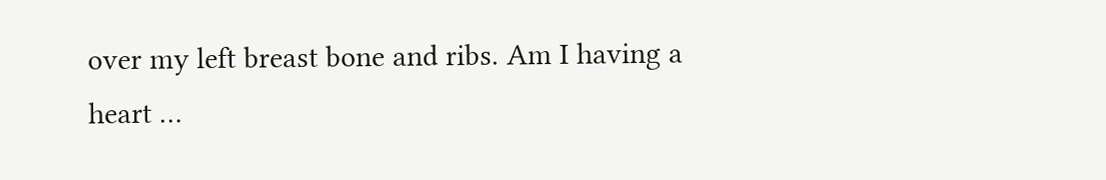over my left breast bone and ribs. Am I having a heart …